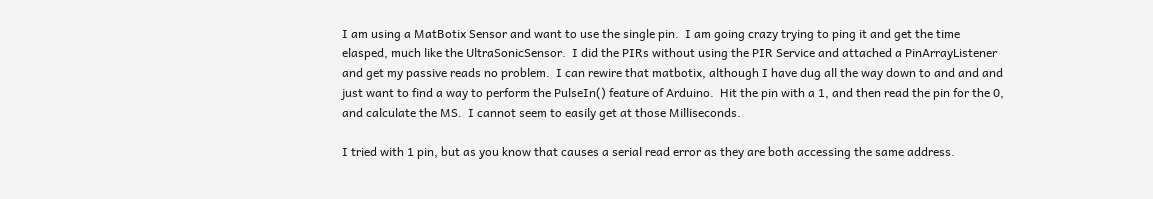I am using a MatBotix Sensor and want to use the single pin.  I am going crazy trying to ping it and get the time elasped, much like the UltraSonicSensor.  I did the PIRs without using the PIR Service and attached a PinArrayListener and get my passive reads no problem.  I can rewire that matbotix, although I have dug all the way down to and and and just want to find a way to perform the PulseIn() feature of Arduino.  Hit the pin with a 1, and then read the pin for the 0, and calculate the MS.  I cannot seem to easily get at those Milliseconds.

I tried with 1 pin, but as you know that causes a serial read error as they are both accessing the same address.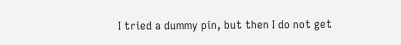I tried a dummy pin, but then I do not get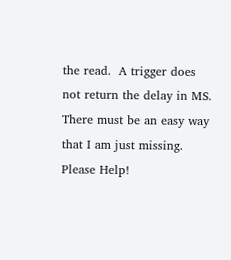the read.  A trigger does not return the delay in MS.  There must be an easy way that I am just missing.  Please Help!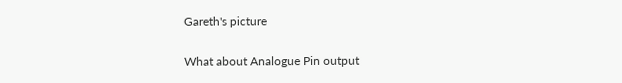Gareth's picture

What about Analogue Pin output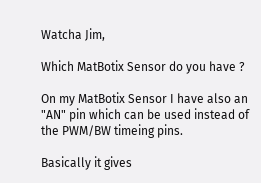Watcha Jim,

Which MatBotix Sensor do you have ?

On my MatBotix Sensor I have also an "AN" pin which can be used instead of the PWM/BW timeing pins.

Basically it gives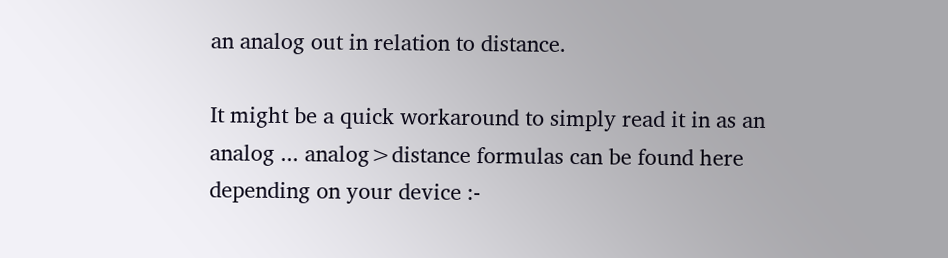an analog out in relation to distance.

It might be a quick workaround to simply read it in as an analog ... analog>distance formulas can be found here depending on your device :-